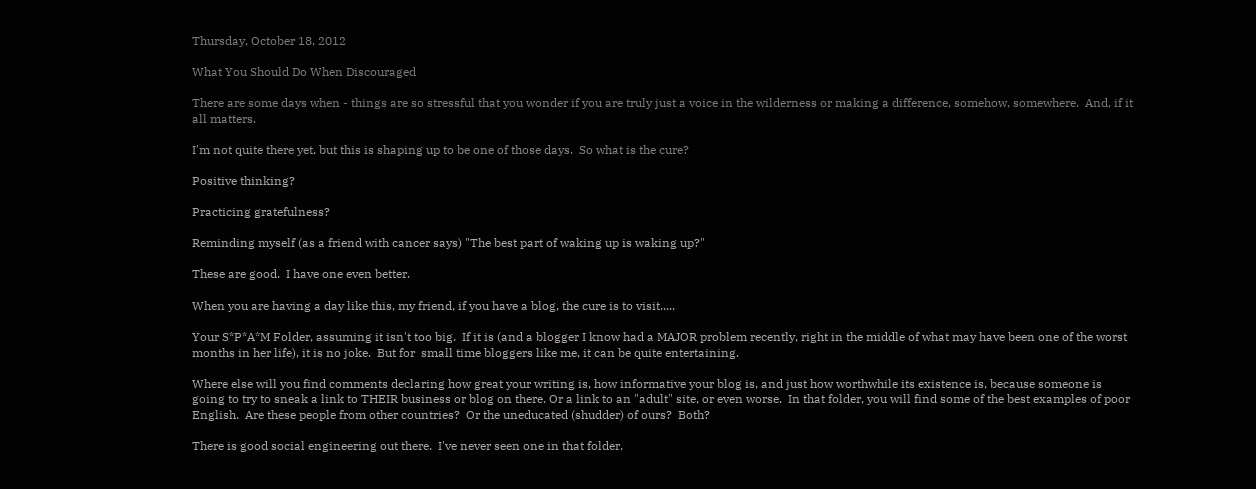Thursday, October 18, 2012

What You Should Do When Discouraged

There are some days when - things are so stressful that you wonder if you are truly just a voice in the wilderness or making a difference, somehow, somewhere.  And, if it all matters.

I'm not quite there yet, but this is shaping up to be one of those days.  So what is the cure?

Positive thinking?

Practicing gratefulness?

Reminding myself (as a friend with cancer says) "The best part of waking up is waking up?"

These are good.  I have one even better.

When you are having a day like this, my friend, if you have a blog, the cure is to visit.....

Your S*P*A*M Folder, assuming it isn't too big.  If it is (and a blogger I know had a MAJOR problem recently, right in the middle of what may have been one of the worst months in her life), it is no joke.  But for  small time bloggers like me, it can be quite entertaining.

Where else will you find comments declaring how great your writing is, how informative your blog is, and just how worthwhile its existence is, because someone is going to try to sneak a link to THEIR business or blog on there. Or a link to an "adult" site, or even worse.  In that folder, you will find some of the best examples of poor English.  Are these people from other countries?  Or the uneducated (shudder) of ours?  Both?

There is good social engineering out there.  I've never seen one in that folder.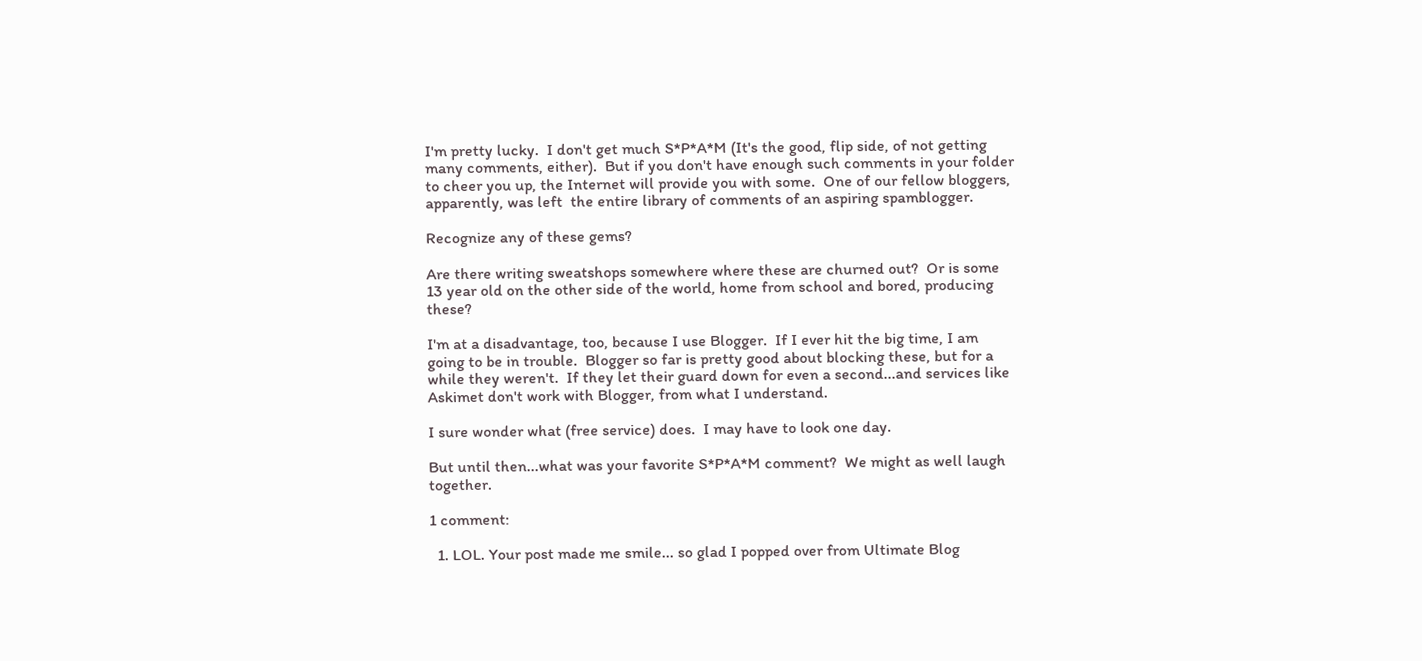I'm pretty lucky.  I don't get much S*P*A*M (It's the good, flip side, of not getting many comments, either).  But if you don't have enough such comments in your folder to cheer you up, the Internet will provide you with some.  One of our fellow bloggers, apparently, was left  the entire library of comments of an aspiring spamblogger.

Recognize any of these gems?

Are there writing sweatshops somewhere where these are churned out?  Or is some 13 year old on the other side of the world, home from school and bored, producing these?

I'm at a disadvantage, too, because I use Blogger.  If I ever hit the big time, I am going to be in trouble.  Blogger so far is pretty good about blocking these, but for a while they weren't.  If they let their guard down for even a second...and services like Askimet don't work with Blogger, from what I understand.

I sure wonder what (free service) does.  I may have to look one day.

But until then...what was your favorite S*P*A*M comment?  We might as well laugh together.

1 comment:

  1. LOL. Your post made me smile... so glad I popped over from Ultimate Blog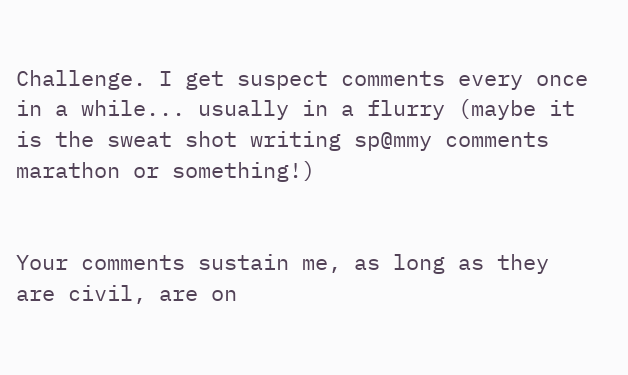Challenge. I get suspect comments every once in a while... usually in a flurry (maybe it is the sweat shot writing sp@mmy comments marathon or something!)


Your comments sustain me, as long as they are civil, are on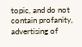topic, and do not contain profanity, advertising of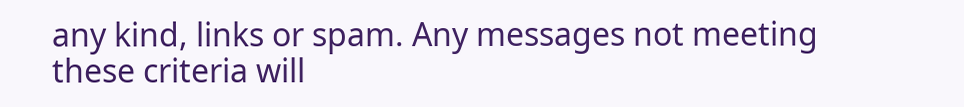any kind, links or spam. Any messages not meeting these criteria will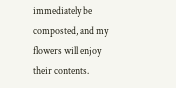immediately be composted, and my flowers will enjoy their contents.